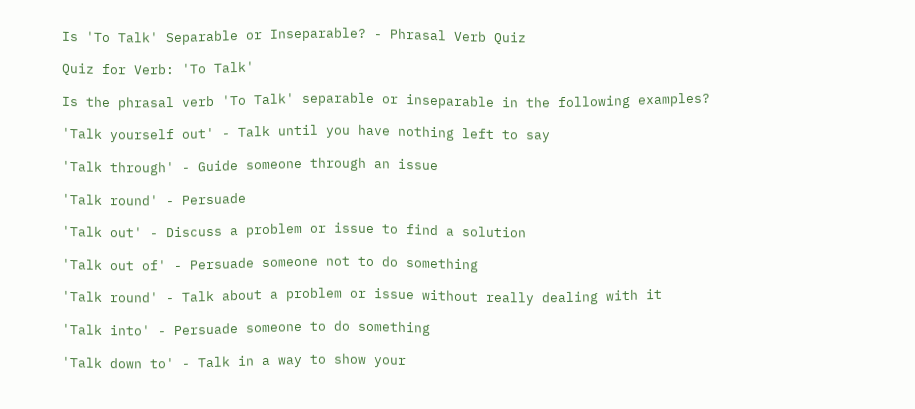Is 'To Talk' Separable or Inseparable? - Phrasal Verb Quiz

Quiz for Verb: 'To Talk'

Is the phrasal verb 'To Talk' separable or inseparable in the following examples?

'Talk yourself out' - Talk until you have nothing left to say

'Talk through' - Guide someone through an issue

'Talk round' - Persuade

'Talk out' - Discuss a problem or issue to find a solution

'Talk out of' - Persuade someone not to do something

'Talk round' - Talk about a problem or issue without really dealing with it

'Talk into' - Persuade someone to do something

'Talk down to' - Talk in a way to show your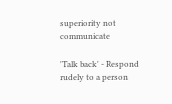superiority not communicate

'Talk back' - Respond rudely to a person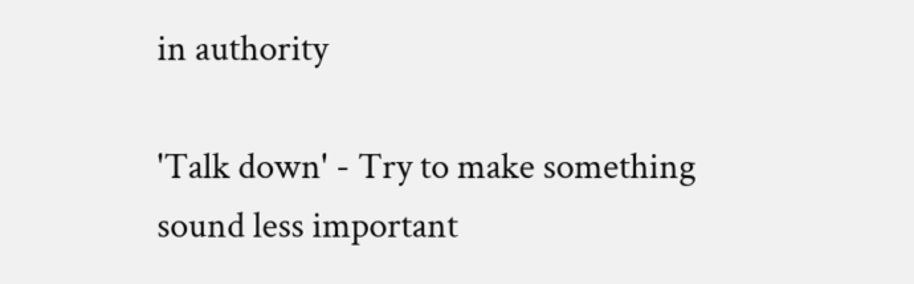in authority

'Talk down' - Try to make something sound less important